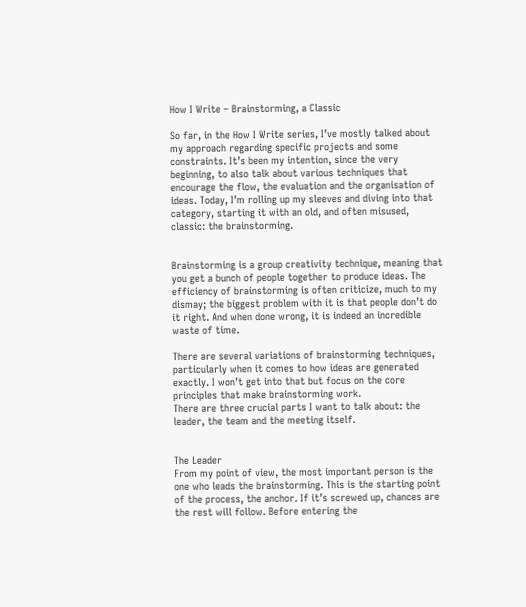How I Write – Brainstorming, a Classic

So far, in the How I Write series, I’ve mostly talked about my approach regarding specific projects and some constraints. It’s been my intention, since the very beginning, to also talk about various techniques that encourage the flow, the evaluation and the organisation of ideas. Today, I’m rolling up my sleeves and diving into that category, starting it with an old, and often misused, classic: the brainstorming.


Brainstorming is a group creativity technique, meaning that you get a bunch of people together to produce ideas. The efficiency of brainstorming is often criticize, much to my dismay; the biggest problem with it is that people don’t do it right. And when done wrong, it is indeed an incredible waste of time.

There are several variations of brainstorming techniques, particularly when it comes to how ideas are generated exactly. I won’t get into that but focus on the core principles that make brainstorming work.
There are three crucial parts I want to talk about: the leader, the team and the meeting itself.


The Leader
From my point of view, the most important person is the one who leads the brainstorming. This is the starting point of the process, the anchor. If it’s screwed up, chances are the rest will follow. Before entering the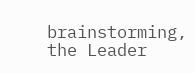brainstorming, the Leader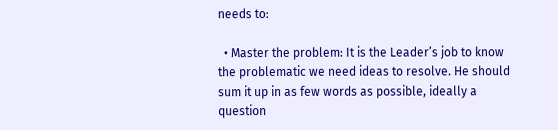needs to:

  • Master the problem: It is the Leader’s job to know the problematic we need ideas to resolve. He should sum it up in as few words as possible, ideally a question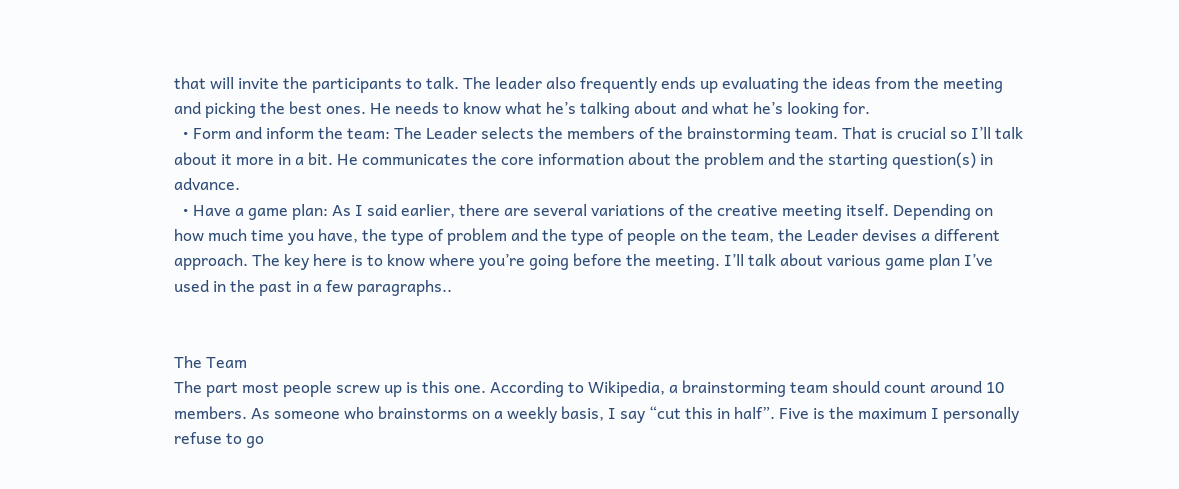that will invite the participants to talk. The leader also frequently ends up evaluating the ideas from the meeting and picking the best ones. He needs to know what he’s talking about and what he’s looking for.
  • Form and inform the team: The Leader selects the members of the brainstorming team. That is crucial so I’ll talk about it more in a bit. He communicates the core information about the problem and the starting question(s) in advance.
  • Have a game plan: As I said earlier, there are several variations of the creative meeting itself. Depending on how much time you have, the type of problem and the type of people on the team, the Leader devises a different approach. The key here is to know where you’re going before the meeting. I’ll talk about various game plan I’ve used in the past in a few paragraphs..


The Team
The part most people screw up is this one. According to Wikipedia, a brainstorming team should count around 10 members. As someone who brainstorms on a weekly basis, I say “cut this in half”. Five is the maximum I personally refuse to go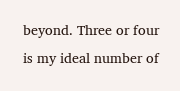beyond. Three or four is my ideal number of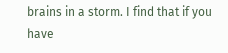brains in a storm. I find that if you have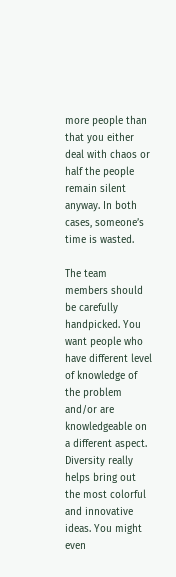more people than that you either deal with chaos or half the people remain silent anyway. In both cases, someone’s time is wasted.

The team members should be carefully handpicked. You want people who have different level of knowledge of the problem and/or are knowledgeable on a different aspect. Diversity really helps bring out the most colorful and innovative ideas. You might even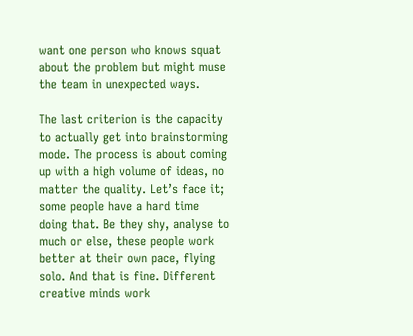want one person who knows squat about the problem but might muse the team in unexpected ways.

The last criterion is the capacity to actually get into brainstorming mode. The process is about coming up with a high volume of ideas, no matter the quality. Let’s face it; some people have a hard time doing that. Be they shy, analyse to much or else, these people work better at their own pace, flying solo. And that is fine. Different creative minds work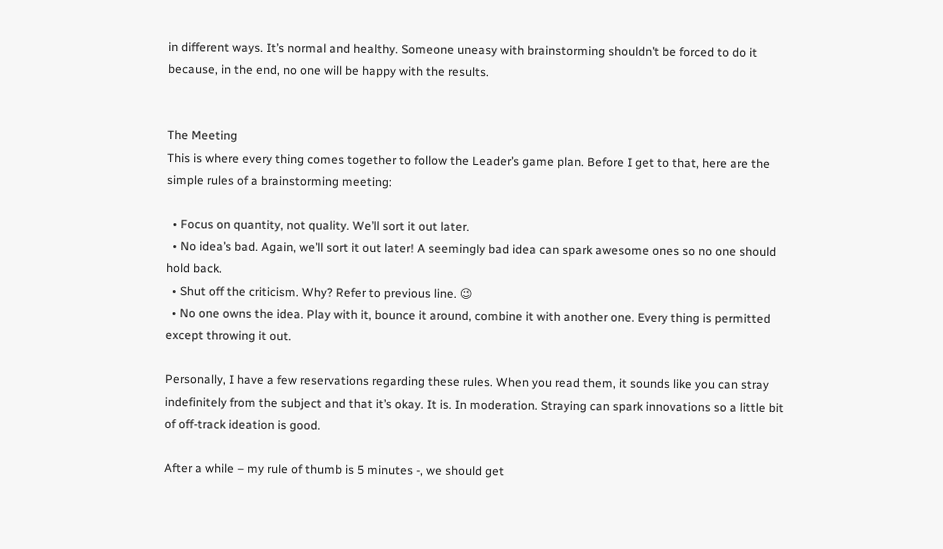in different ways. It’s normal and healthy. Someone uneasy with brainstorming shouldn’t be forced to do it because, in the end, no one will be happy with the results.


The Meeting
This is where every thing comes together to follow the Leader’s game plan. Before I get to that, here are the simple rules of a brainstorming meeting:

  • Focus on quantity, not quality. We’ll sort it out later.
  • No idea’s bad. Again, we’ll sort it out later! A seemingly bad idea can spark awesome ones so no one should hold back.
  • Shut off the criticism. Why? Refer to previous line. 😉
  • No one owns the idea. Play with it, bounce it around, combine it with another one. Every thing is permitted except throwing it out.

Personally, I have a few reservations regarding these rules. When you read them, it sounds like you can stray indefinitely from the subject and that it’s okay. It is. In moderation. Straying can spark innovations so a little bit of off-track ideation is good.

After a while – my rule of thumb is 5 minutes -, we should get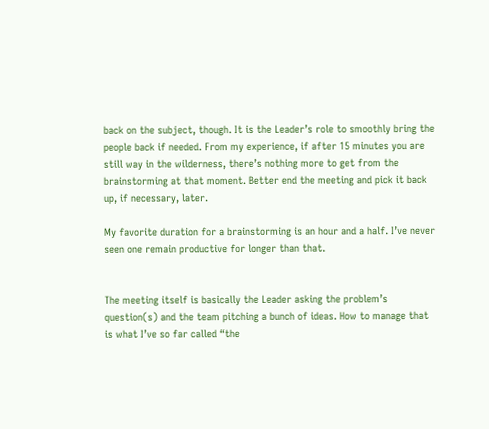back on the subject, though. It is the Leader’s role to smoothly bring the people back if needed. From my experience, if after 15 minutes you are still way in the wilderness, there’s nothing more to get from the brainstorming at that moment. Better end the meeting and pick it back up, if necessary, later.

My favorite duration for a brainstorming is an hour and a half. I’ve never seen one remain productive for longer than that.


The meeting itself is basically the Leader asking the problem’s question(s) and the team pitching a bunch of ideas. How to manage that is what I’ve so far called “the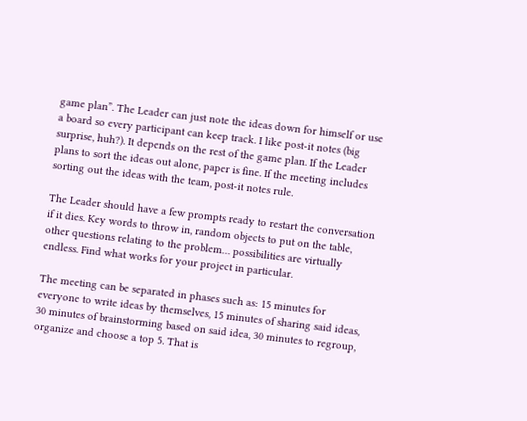game plan”. The Leader can just note the ideas down for himself or use a board so every participant can keep track. I like post-it notes (big surprise, huh?). It depends on the rest of the game plan. If the Leader plans to sort the ideas out alone, paper is fine. If the meeting includes sorting out the ideas with the team, post-it notes rule.

The Leader should have a few prompts ready to restart the conversation if it dies. Key words to throw in, random objects to put on the table, other questions relating to the problem… possibilities are virtually endless. Find what works for your project in particular.

The meeting can be separated in phases such as: 15 minutes for everyone to write ideas by themselves, 15 minutes of sharing said ideas, 30 minutes of brainstorming based on said idea, 30 minutes to regroup, organize and choose a top 5. That is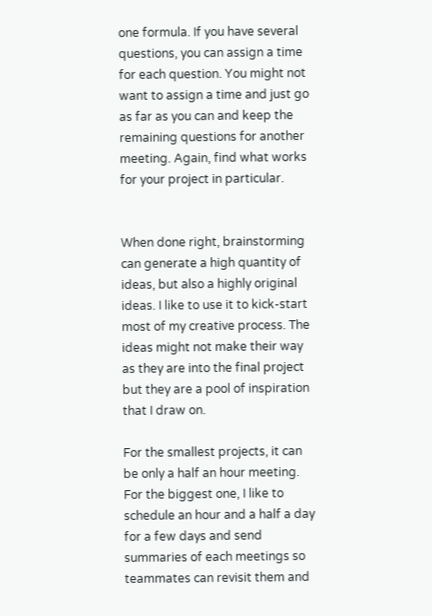one formula. If you have several questions, you can assign a time for each question. You might not want to assign a time and just go as far as you can and keep the remaining questions for another meeting. Again, find what works for your project in particular.


When done right, brainstorming can generate a high quantity of ideas, but also a highly original ideas. I like to use it to kick-start most of my creative process. The ideas might not make their way as they are into the final project but they are a pool of inspiration that I draw on.

For the smallest projects, it can be only a half an hour meeting. For the biggest one, I like to schedule an hour and a half a day for a few days and send summaries of each meetings so teammates can revisit them and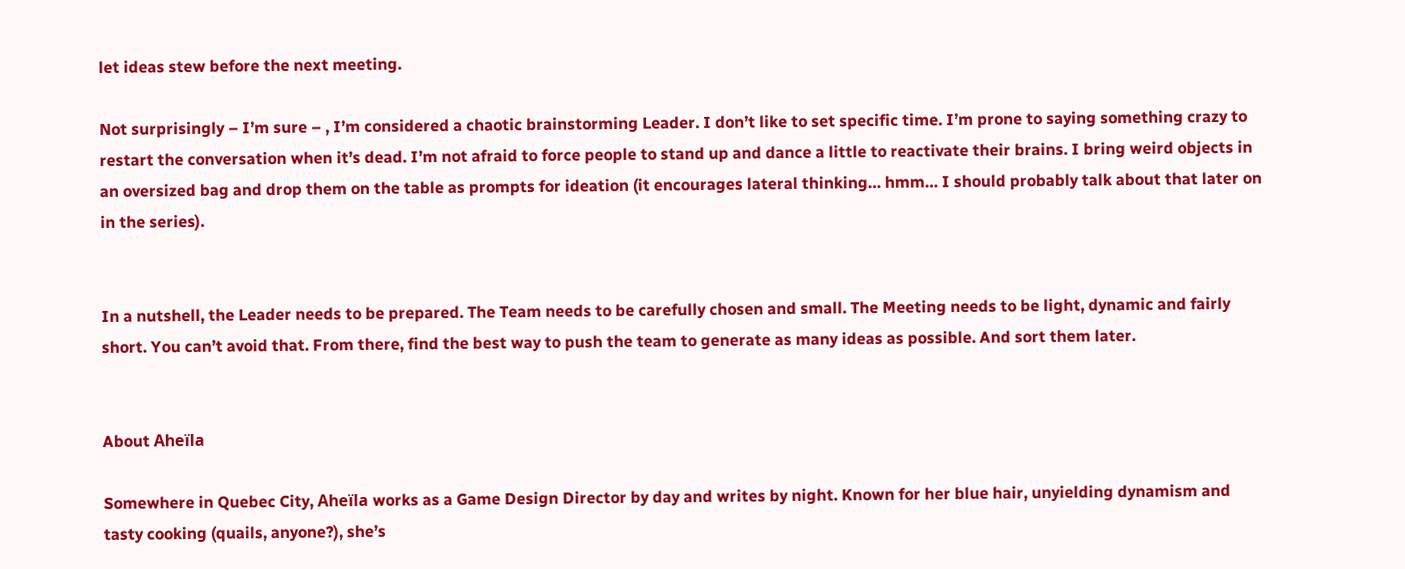let ideas stew before the next meeting.

Not surprisingly – I’m sure – , I’m considered a chaotic brainstorming Leader. I don’t like to set specific time. I’m prone to saying something crazy to restart the conversation when it’s dead. I’m not afraid to force people to stand up and dance a little to reactivate their brains. I bring weird objects in an oversized bag and drop them on the table as prompts for ideation (it encourages lateral thinking… hmm… I should probably talk about that later on in the series).


In a nutshell, the Leader needs to be prepared. The Team needs to be carefully chosen and small. The Meeting needs to be light, dynamic and fairly short. You can’t avoid that. From there, find the best way to push the team to generate as many ideas as possible. And sort them later.


About Aheïla

Somewhere in Quebec City, Aheïla works as a Game Design Director by day and writes by night. Known for her blue hair, unyielding dynamism and tasty cooking (quails, anyone?), she’s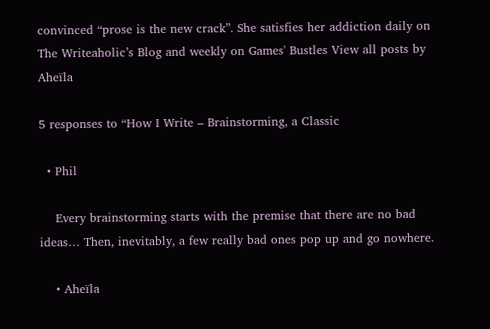convinced “prose is the new crack”. She satisfies her addiction daily on The Writeaholic’s Blog and weekly on Games' Bustles View all posts by Aheïla

5 responses to “How I Write – Brainstorming, a Classic

  • Phil

    Every brainstorming starts with the premise that there are no bad ideas… Then, inevitably, a few really bad ones pop up and go nowhere.

    • Aheïla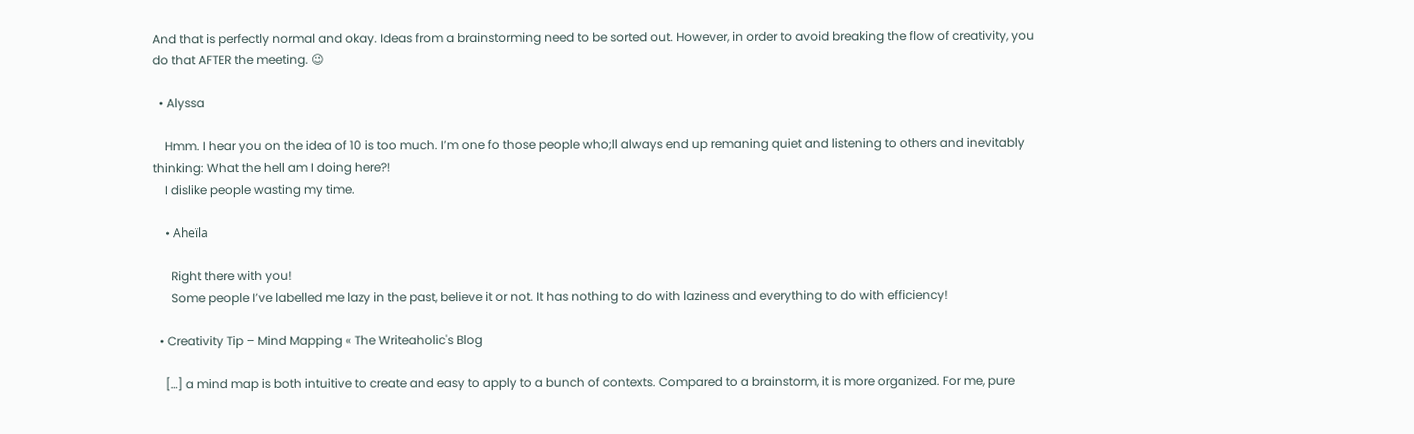And that is perfectly normal and okay. Ideas from a brainstorming need to be sorted out. However, in order to avoid breaking the flow of creativity, you do that AFTER the meeting. 😉

  • Alyssa

    Hmm. I hear you on the idea of 10 is too much. I’m one fo those people who;ll always end up remaning quiet and listening to others and inevitably thinking: What the hell am I doing here?!
    I dislike people wasting my time.

    • Aheïla

      Right there with you!
      Some people I’ve labelled me lazy in the past, believe it or not. It has nothing to do with laziness and everything to do with efficiency!

  • Creativity Tip – Mind Mapping « The Writeaholic's Blog

    […] a mind map is both intuitive to create and easy to apply to a bunch of contexts. Compared to a brainstorm, it is more organized. For me, pure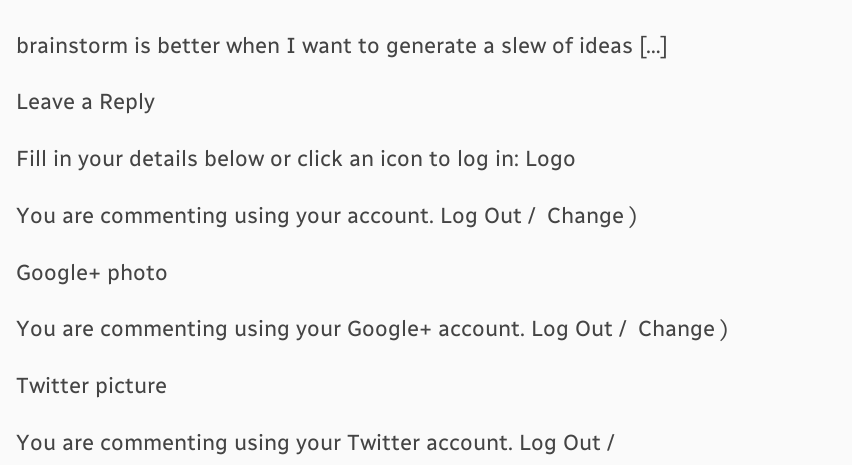brainstorm is better when I want to generate a slew of ideas […]

Leave a Reply

Fill in your details below or click an icon to log in: Logo

You are commenting using your account. Log Out /  Change )

Google+ photo

You are commenting using your Google+ account. Log Out /  Change )

Twitter picture

You are commenting using your Twitter account. Log Out /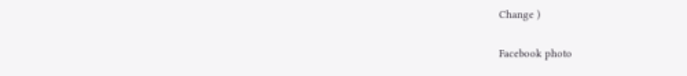Change )

Facebook photo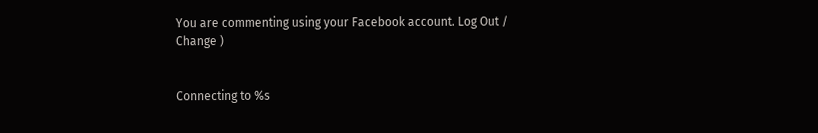You are commenting using your Facebook account. Log Out /  Change )


Connecting to %s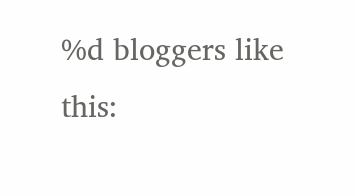%d bloggers like this: